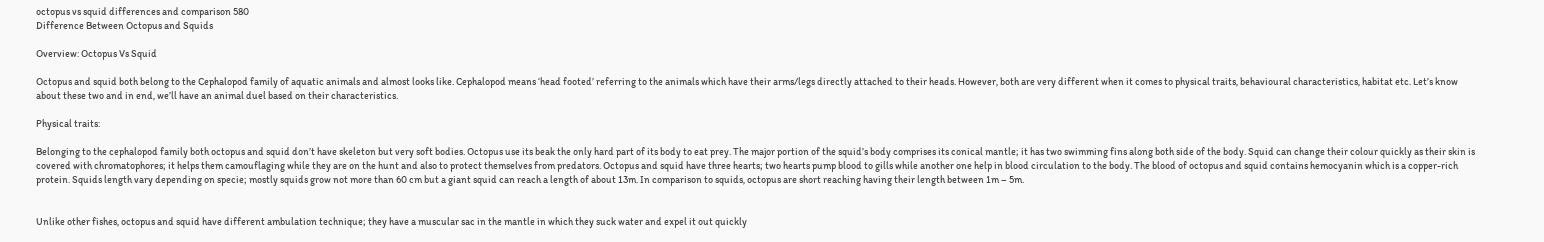octopus vs squid differences and comparison 580
Difference Between Octopus and Squids

Overview: Octopus Vs Squid

Octopus and squid both belong to the Cephalopod family of aquatic animals and almost looks like. Cephalopod means ‘head footed’ referring to the animals which have their arms/legs directly attached to their heads. However, both are very different when it comes to physical traits, behavioural characteristics, habitat etc. Let’s know about these two and in end, we’ll have an animal duel based on their characteristics.

Physical traits:

Belonging to the cephalopod family both octopus and squid don’t have skeleton but very soft bodies. Octopus use its beak the only hard part of its body to eat prey. The major portion of the squid’s body comprises its conical mantle; it has two swimming fins along both side of the body. Squid can change their colour quickly as their skin is covered with chromatophores; it helps them camouflaging while they are on the hunt and also to protect themselves from predators. Octopus and squid have three hearts; two hearts pump blood to gills while another one help in blood circulation to the body. The blood of octopus and squid contains hemocyanin which is a copper-rich protein. Squids length vary depending on specie; mostly squids grow not more than 60 cm but a giant squid can reach a length of about 13m. In comparison to squids, octopus are short reaching having their length between 1m – 5m.


Unlike other fishes, octopus and squid have different ambulation technique; they have a muscular sac in the mantle in which they suck water and expel it out quickly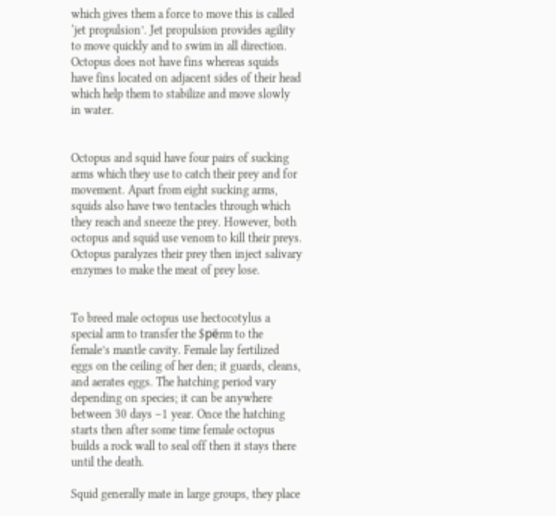which gives them a force to move this is called ‘jet propulsion’. Jet propulsion provides agility to move quickly and to swim in all direction. Octopus does not have fins whereas squids have fins located on adjacent sides of their head which help them to stabilize and move slowly in water.


Octopus and squid have four pairs of sucking arms which they use to catch their prey and for movement. Apart from eight sucking arms, squids also have two tentacles through which they reach and sneeze the prey. However, both octopus and squid use venom to kill their preys. Octopus paralyzes their prey then inject salivary enzymes to make the meat of prey lose.


To breed male octopus use hectocotylus a special arm to transfer the $pёrm to the female’s mantle cavity. Female lay fertilized eggs on the ceiling of her den; it guards, cleans, and aerates eggs. The hatching period vary depending on species; it can be anywhere between 30 days –1 year. Once the hatching starts then after some time female octopus builds a rock wall to seal off then it stays there until the death.

Squid generally mate in large groups, they place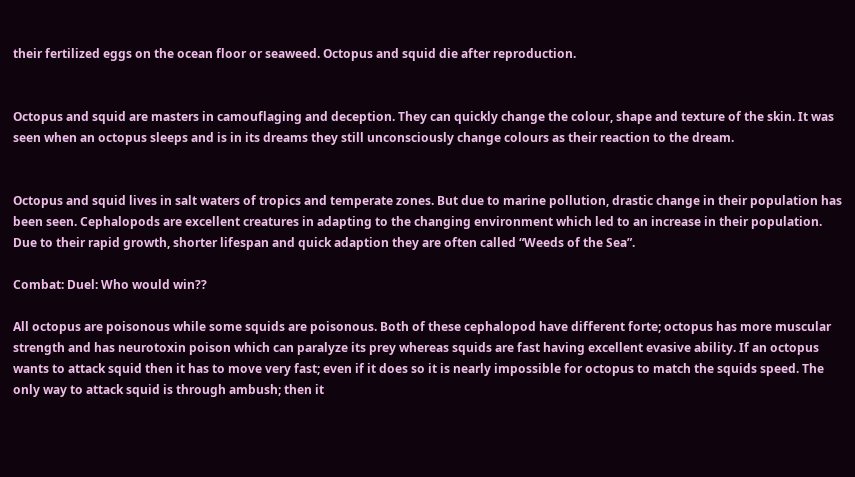their fertilized eggs on the ocean floor or seaweed. Octopus and squid die after reproduction.


Octopus and squid are masters in camouflaging and deception. They can quickly change the colour, shape and texture of the skin. It was seen when an octopus sleeps and is in its dreams they still unconsciously change colours as their reaction to the dream.


Octopus and squid lives in salt waters of tropics and temperate zones. But due to marine pollution, drastic change in their population has been seen. Cephalopods are excellent creatures in adapting to the changing environment which led to an increase in their population. Due to their rapid growth, shorter lifespan and quick adaption they are often called “Weeds of the Sea”.

Combat: Duel: Who would win??

All octopus are poisonous while some squids are poisonous. Both of these cephalopod have different forte; octopus has more muscular strength and has neurotoxin poison which can paralyze its prey whereas squids are fast having excellent evasive ability. If an octopus wants to attack squid then it has to move very fast; even if it does so it is nearly impossible for octopus to match the squids speed. The only way to attack squid is through ambush; then it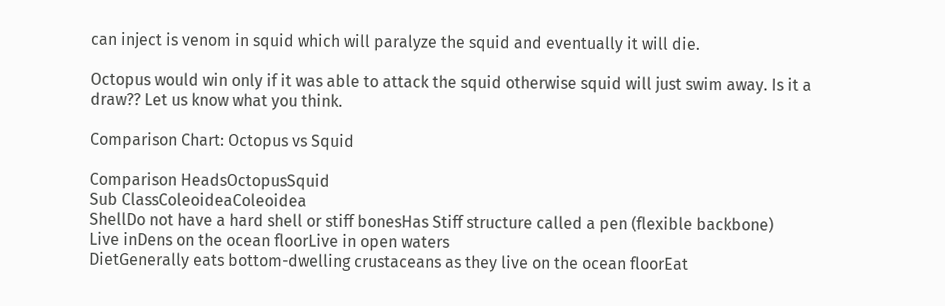can inject is venom in squid which will paralyze the squid and eventually it will die.

Octopus would win only if it was able to attack the squid otherwise squid will just swim away. Is it a draw?? Let us know what you think.

Comparison Chart: Octopus vs Squid

Comparison HeadsOctopusSquid
Sub ClassColeoideaColeoidea
ShellDo not have a hard shell or stiff bonesHas Stiff structure called a pen (flexible backbone)
Live inDens on the ocean floorLive in open waters
DietGenerally eats bottom-dwelling crustaceans as they live on the ocean floorEat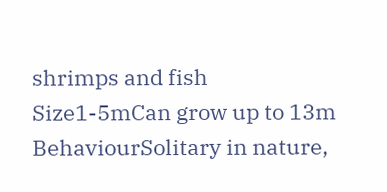shrimps and fish
Size1-5mCan grow up to 13m
BehaviourSolitary in nature,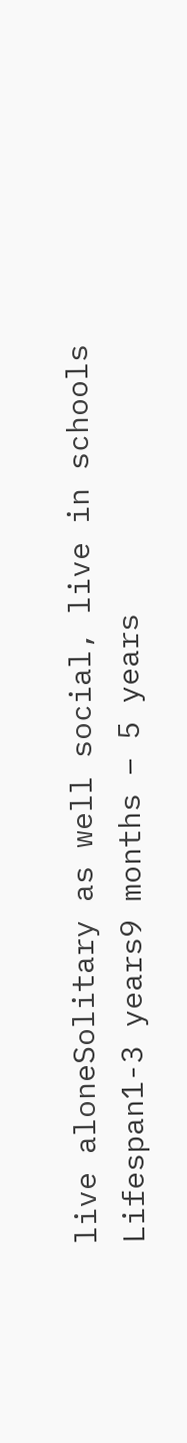live aloneSolitary as well social, live in schools
Lifespan1-3 years9 months – 5 years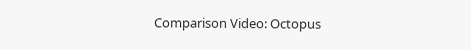Comparison Video: Octopus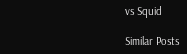vs Squid

Similar Posts